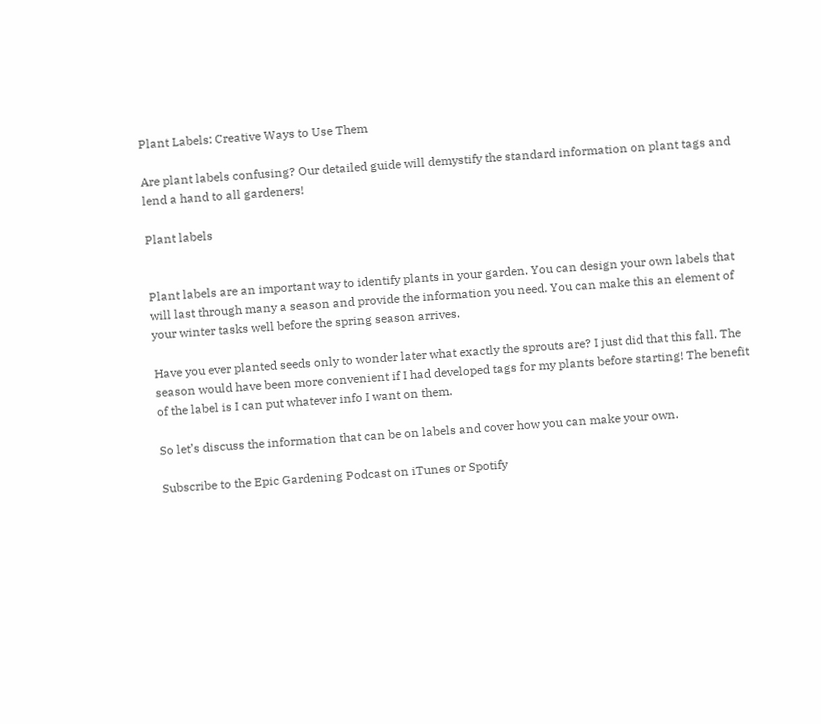Plant Labels: Creative Ways to Use Them

Are plant labels confusing? Our detailed guide will demystify the standard information on plant tags and lend a hand to all gardeners!

Plant labels


Plant labels are an important way to identify plants in your garden. You can design your own labels that will last through many a season and provide the information you need. You can make this an element of your winter tasks well before the spring season arrives.

Have you ever planted seeds only to wonder later what exactly the sprouts are? I just did that this fall. The season would have been more convenient if I had developed tags for my plants before starting! The benefit of the label is I can put whatever info I want on them.

So let’s discuss the information that can be on labels and cover how you can make your own.

Subscribe to the Epic Gardening Podcast on iTunes or Spotify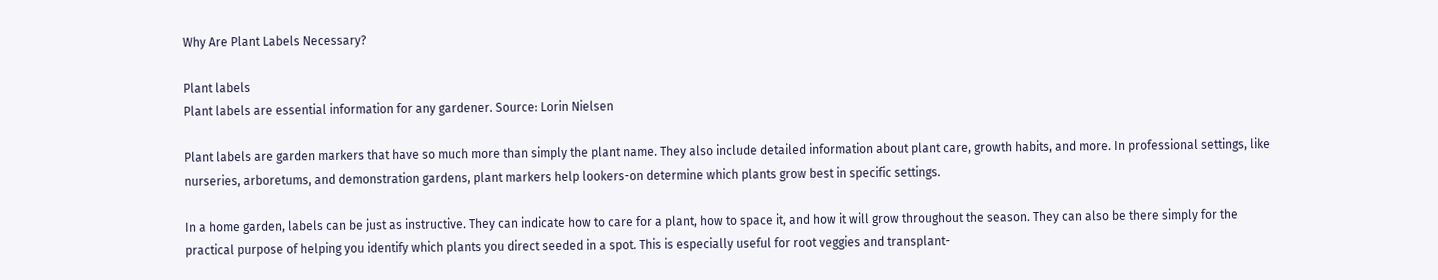Why Are Plant Labels Necessary?

Plant labels
Plant labels are essential information for any gardener. Source: Lorin Nielsen

Plant labels are garden markers that have so much more than simply the plant name. They also include detailed information about plant care, growth habits, and more. In professional settings, like nurseries, arboretums, and demonstration gardens, plant markers help lookers-on determine which plants grow best in specific settings.

In a home garden, labels can be just as instructive. They can indicate how to care for a plant, how to space it, and how it will grow throughout the season. They can also be there simply for the practical purpose of helping you identify which plants you direct seeded in a spot. This is especially useful for root veggies and transplant-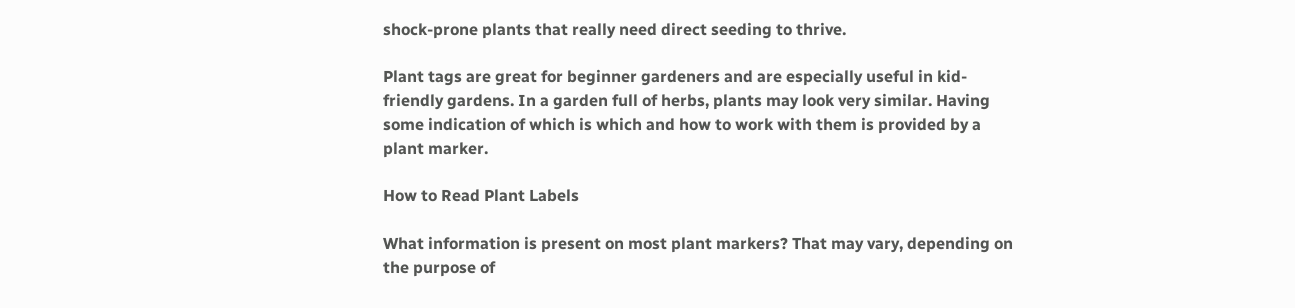shock-prone plants that really need direct seeding to thrive.

Plant tags are great for beginner gardeners and are especially useful in kid-friendly gardens. In a garden full of herbs, plants may look very similar. Having some indication of which is which and how to work with them is provided by a plant marker.

How to Read Plant Labels

What information is present on most plant markers? That may vary, depending on the purpose of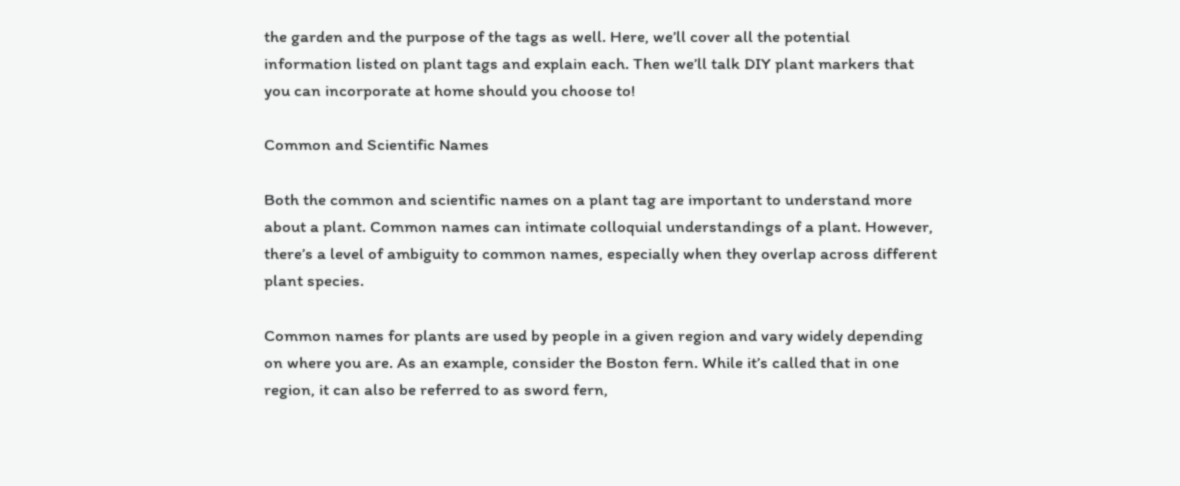the garden and the purpose of the tags as well. Here, we’ll cover all the potential information listed on plant tags and explain each. Then we’ll talk DIY plant markers that you can incorporate at home should you choose to!

Common and Scientific Names

Both the common and scientific names on a plant tag are important to understand more about a plant. Common names can intimate colloquial understandings of a plant. However, there’s a level of ambiguity to common names, especially when they overlap across different plant species.

Common names for plants are used by people in a given region and vary widely depending on where you are. As an example, consider the Boston fern. While it’s called that in one region, it can also be referred to as sword fern,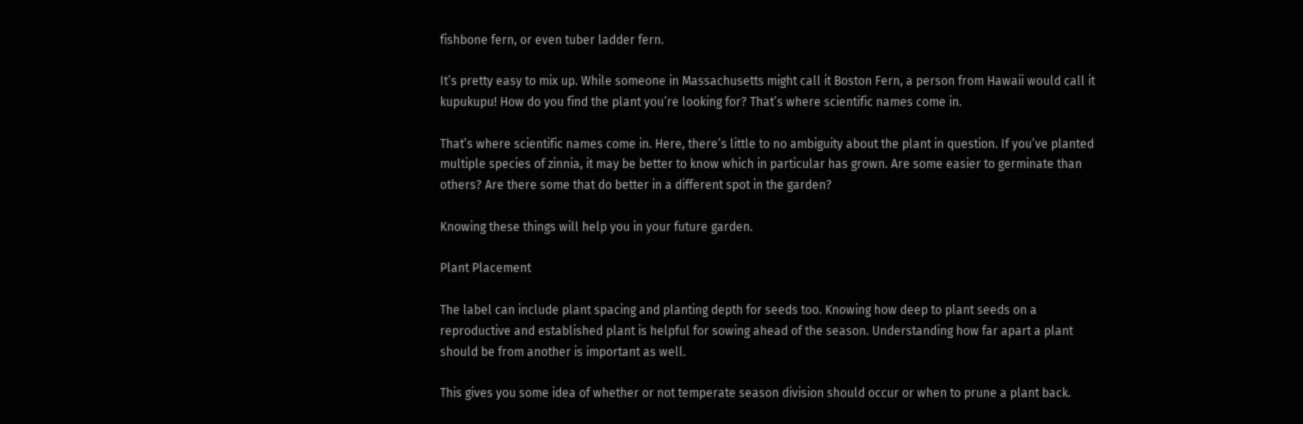fishbone fern, or even tuber ladder fern.

It’s pretty easy to mix up. While someone in Massachusetts might call it Boston Fern, a person from Hawaii would call it kupukupu! How do you find the plant you’re looking for? That’s where scientific names come in.

That’s where scientific names come in. Here, there’s little to no ambiguity about the plant in question. If you’ve planted multiple species of zinnia, it may be better to know which in particular has grown. Are some easier to germinate than others? Are there some that do better in a different spot in the garden?

Knowing these things will help you in your future garden.

Plant Placement

The label can include plant spacing and planting depth for seeds too. Knowing how deep to plant seeds on a reproductive and established plant is helpful for sowing ahead of the season. Understanding how far apart a plant should be from another is important as well.

This gives you some idea of whether or not temperate season division should occur or when to prune a plant back.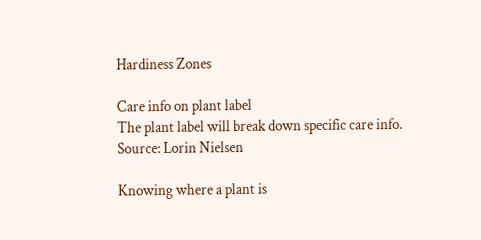Hardiness Zones

Care info on plant label
The plant label will break down specific care info. Source: Lorin Nielsen

Knowing where a plant is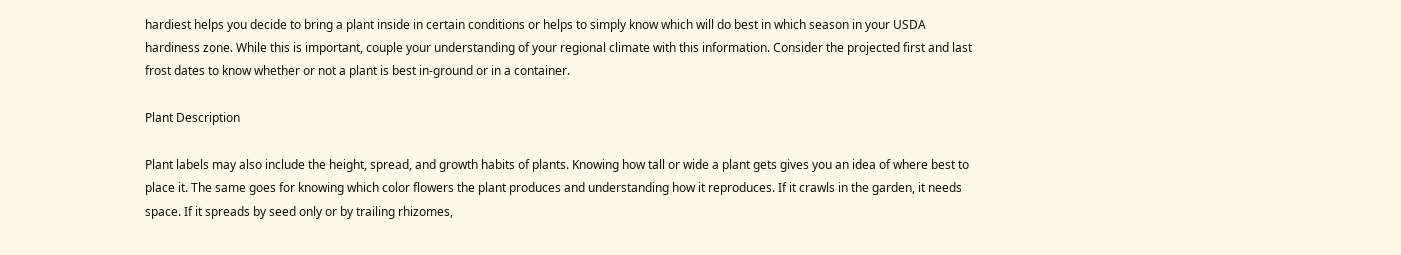hardiest helps you decide to bring a plant inside in certain conditions or helps to simply know which will do best in which season in your USDA hardiness zone. While this is important, couple your understanding of your regional climate with this information. Consider the projected first and last frost dates to know whether or not a plant is best in-ground or in a container.

Plant Description

Plant labels may also include the height, spread, and growth habits of plants. Knowing how tall or wide a plant gets gives you an idea of where best to place it. The same goes for knowing which color flowers the plant produces and understanding how it reproduces. If it crawls in the garden, it needs space. If it spreads by seed only or by trailing rhizomes,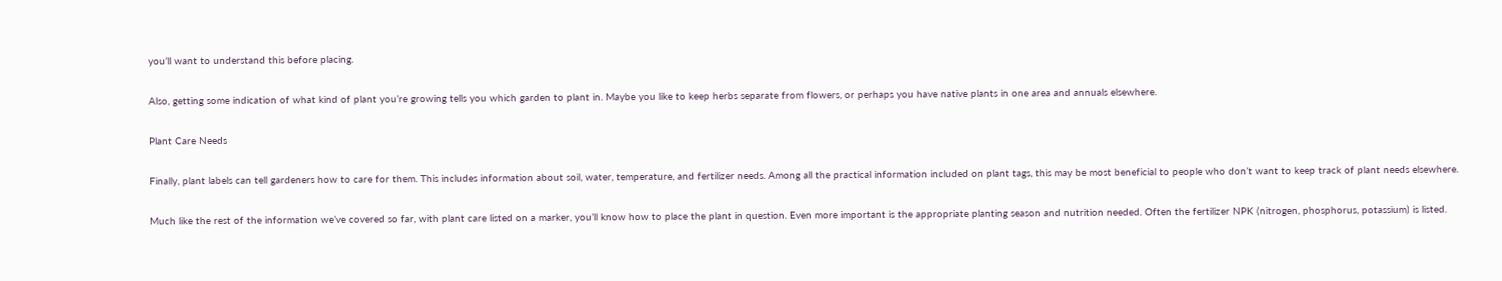you’ll want to understand this before placing.

Also, getting some indication of what kind of plant you’re growing tells you which garden to plant in. Maybe you like to keep herbs separate from flowers, or perhaps you have native plants in one area and annuals elsewhere.

Plant Care Needs

Finally, plant labels can tell gardeners how to care for them. This includes information about soil, water, temperature, and fertilizer needs. Among all the practical information included on plant tags, this may be most beneficial to people who don’t want to keep track of plant needs elsewhere.

Much like the rest of the information we’ve covered so far, with plant care listed on a marker, you’ll know how to place the plant in question. Even more important is the appropriate planting season and nutrition needed. Often the fertilizer NPK (nitrogen, phosphorus, potassium) is listed.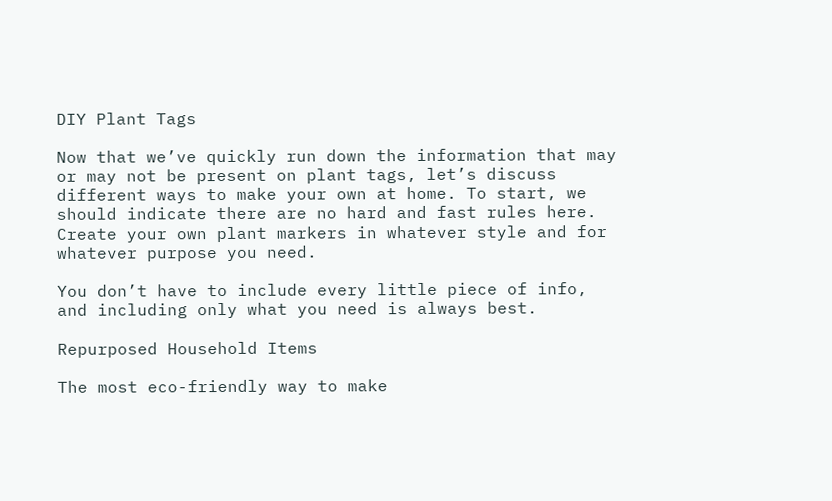DIY Plant Tags

Now that we’ve quickly run down the information that may or may not be present on plant tags, let’s discuss different ways to make your own at home. To start, we should indicate there are no hard and fast rules here. Create your own plant markers in whatever style and for whatever purpose you need.

You don’t have to include every little piece of info, and including only what you need is always best.

Repurposed Household Items

The most eco-friendly way to make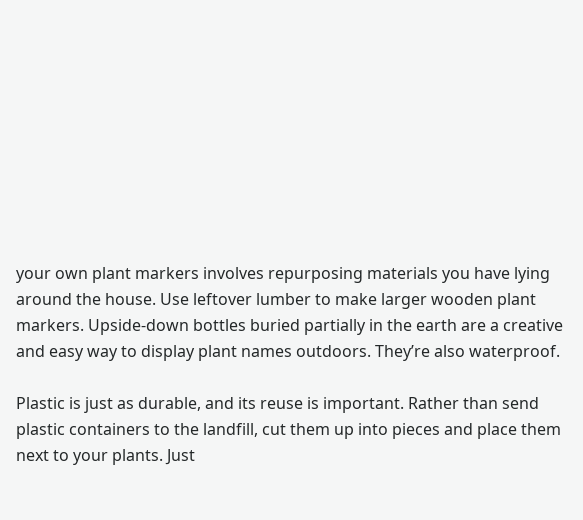your own plant markers involves repurposing materials you have lying around the house. Use leftover lumber to make larger wooden plant markers. Upside-down bottles buried partially in the earth are a creative and easy way to display plant names outdoors. They’re also waterproof.

Plastic is just as durable, and its reuse is important. Rather than send plastic containers to the landfill, cut them up into pieces and place them next to your plants. Just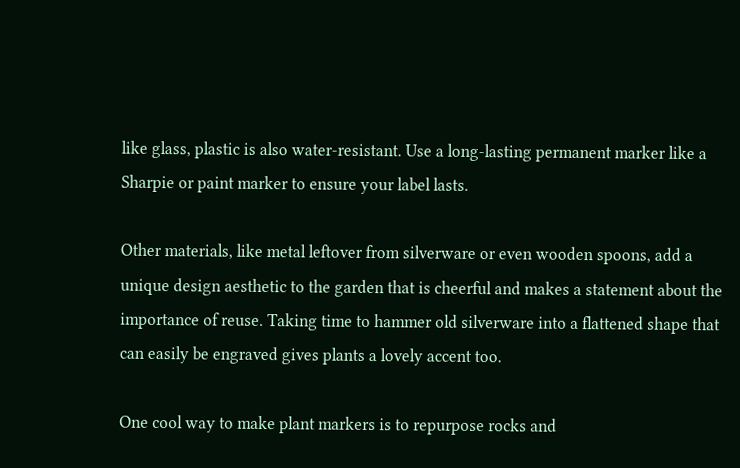like glass, plastic is also water-resistant. Use a long-lasting permanent marker like a Sharpie or paint marker to ensure your label lasts.

Other materials, like metal leftover from silverware or even wooden spoons, add a unique design aesthetic to the garden that is cheerful and makes a statement about the importance of reuse. Taking time to hammer old silverware into a flattened shape that can easily be engraved gives plants a lovely accent too.

One cool way to make plant markers is to repurpose rocks and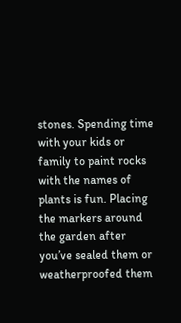stones. Spending time with your kids or family to paint rocks with the names of plants is fun. Placing the markers around the garden after you’ve sealed them or weatherproofed them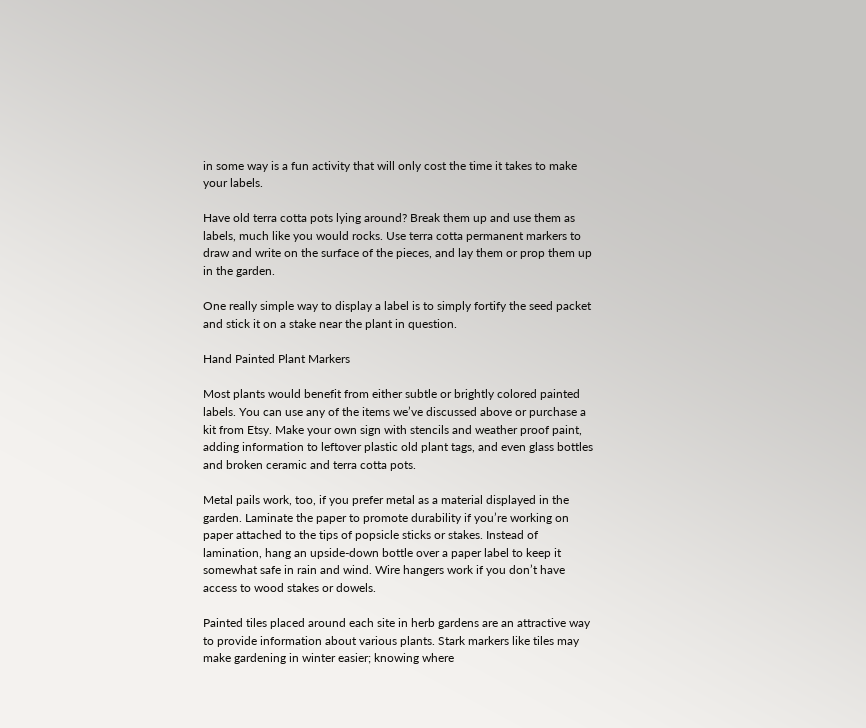in some way is a fun activity that will only cost the time it takes to make your labels.

Have old terra cotta pots lying around? Break them up and use them as labels, much like you would rocks. Use terra cotta permanent markers to draw and write on the surface of the pieces, and lay them or prop them up in the garden.

One really simple way to display a label is to simply fortify the seed packet and stick it on a stake near the plant in question.

Hand Painted Plant Markers

Most plants would benefit from either subtle or brightly colored painted labels. You can use any of the items we’ve discussed above or purchase a kit from Etsy. Make your own sign with stencils and weather proof paint, adding information to leftover plastic old plant tags, and even glass bottles and broken ceramic and terra cotta pots.

Metal pails work, too, if you prefer metal as a material displayed in the garden. Laminate the paper to promote durability if you’re working on paper attached to the tips of popsicle sticks or stakes. Instead of lamination, hang an upside-down bottle over a paper label to keep it somewhat safe in rain and wind. Wire hangers work if you don’t have access to wood stakes or dowels.

Painted tiles placed around each site in herb gardens are an attractive way to provide information about various plants. Stark markers like tiles may make gardening in winter easier; knowing where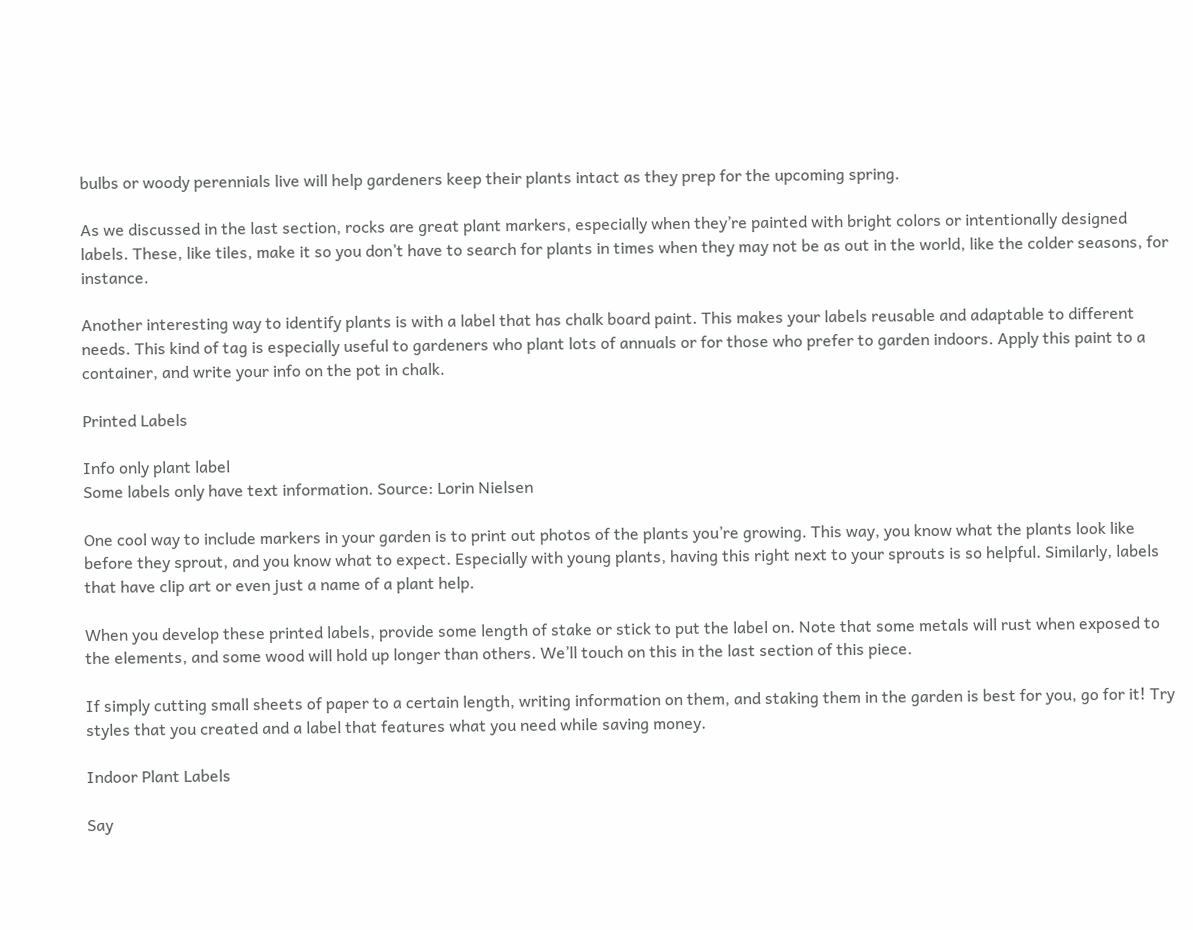bulbs or woody perennials live will help gardeners keep their plants intact as they prep for the upcoming spring.

As we discussed in the last section, rocks are great plant markers, especially when they’re painted with bright colors or intentionally designed labels. These, like tiles, make it so you don’t have to search for plants in times when they may not be as out in the world, like the colder seasons, for instance.

Another interesting way to identify plants is with a label that has chalk board paint. This makes your labels reusable and adaptable to different needs. This kind of tag is especially useful to gardeners who plant lots of annuals or for those who prefer to garden indoors. Apply this paint to a container, and write your info on the pot in chalk.

Printed Labels

Info only plant label
Some labels only have text information. Source: Lorin Nielsen

One cool way to include markers in your garden is to print out photos of the plants you’re growing. This way, you know what the plants look like before they sprout, and you know what to expect. Especially with young plants, having this right next to your sprouts is so helpful. Similarly, labels that have clip art or even just a name of a plant help.

When you develop these printed labels, provide some length of stake or stick to put the label on. Note that some metals will rust when exposed to the elements, and some wood will hold up longer than others. We’ll touch on this in the last section of this piece.

If simply cutting small sheets of paper to a certain length, writing information on them, and staking them in the garden is best for you, go for it! Try styles that you created and a label that features what you need while saving money.

Indoor Plant Labels

Say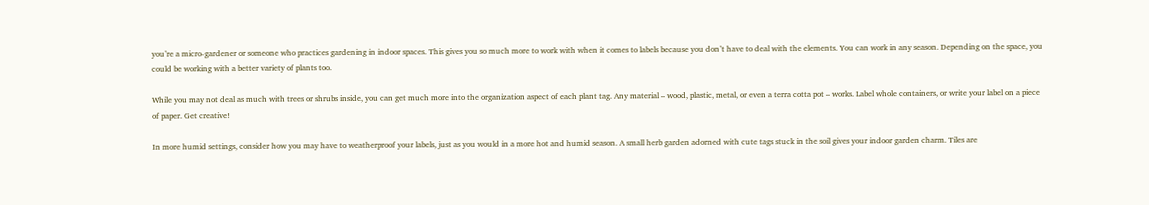you’re a micro-gardener or someone who practices gardening in indoor spaces. This gives you so much more to work with when it comes to labels because you don’t have to deal with the elements. You can work in any season. Depending on the space, you could be working with a better variety of plants too.

While you may not deal as much with trees or shrubs inside, you can get much more into the organization aspect of each plant tag. Any material – wood, plastic, metal, or even a terra cotta pot – works. Label whole containers, or write your label on a piece of paper. Get creative!

In more humid settings, consider how you may have to weatherproof your labels, just as you would in a more hot and humid season. A small herb garden adorned with cute tags stuck in the soil gives your indoor garden charm. Tiles are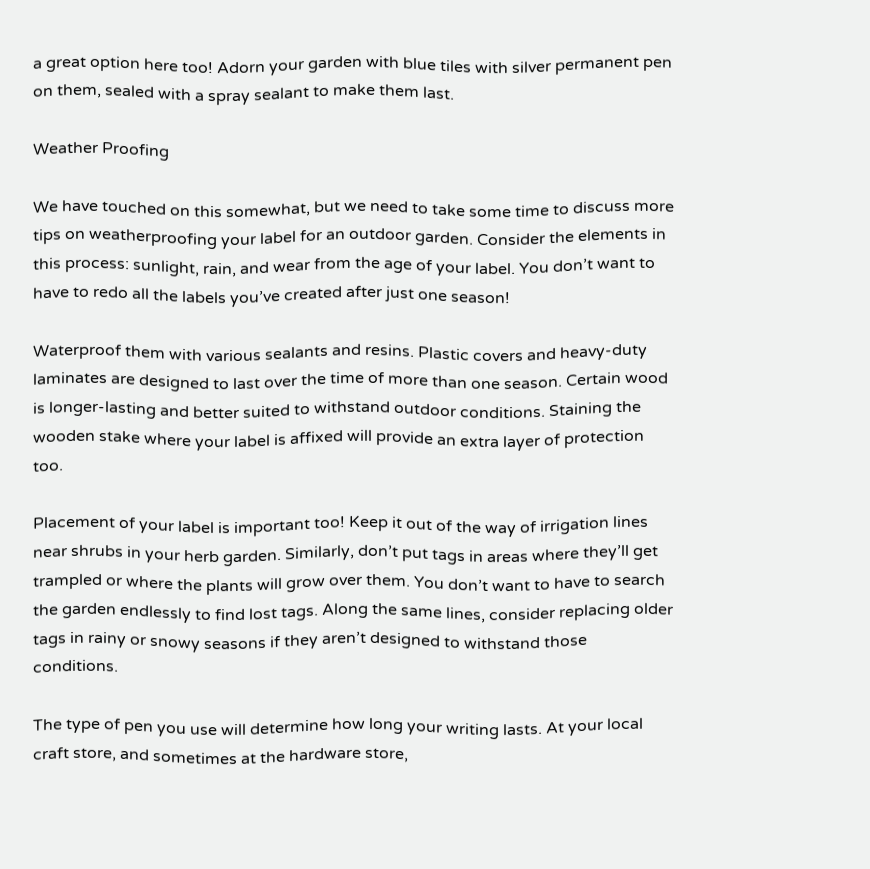a great option here too! Adorn your garden with blue tiles with silver permanent pen on them, sealed with a spray sealant to make them last.

Weather Proofing

We have touched on this somewhat, but we need to take some time to discuss more tips on weatherproofing your label for an outdoor garden. Consider the elements in this process: sunlight, rain, and wear from the age of your label. You don’t want to have to redo all the labels you’ve created after just one season!

Waterproof them with various sealants and resins. Plastic covers and heavy-duty laminates are designed to last over the time of more than one season. Certain wood is longer-lasting and better suited to withstand outdoor conditions. Staining the wooden stake where your label is affixed will provide an extra layer of protection too.

Placement of your label is important too! Keep it out of the way of irrigation lines near shrubs in your herb garden. Similarly, don’t put tags in areas where they’ll get trampled or where the plants will grow over them. You don’t want to have to search the garden endlessly to find lost tags. Along the same lines, consider replacing older tags in rainy or snowy seasons if they aren’t designed to withstand those conditions.

The type of pen you use will determine how long your writing lasts. At your local craft store, and sometimes at the hardware store,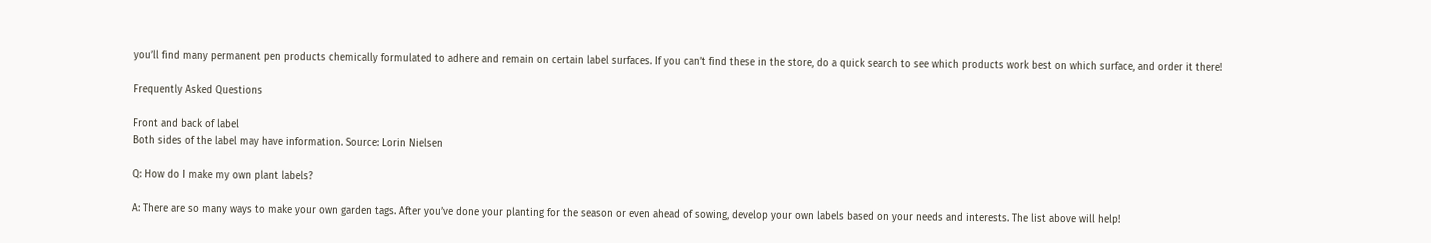you’ll find many permanent pen products chemically formulated to adhere and remain on certain label surfaces. If you can’t find these in the store, do a quick search to see which products work best on which surface, and order it there!

Frequently Asked Questions

Front and back of label
Both sides of the label may have information. Source: Lorin Nielsen

Q: How do I make my own plant labels?

A: There are so many ways to make your own garden tags. After you’ve done your planting for the season or even ahead of sowing, develop your own labels based on your needs and interests. The list above will help!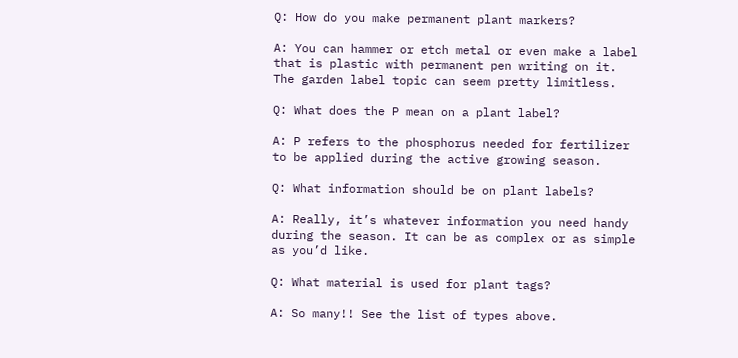Q: How do you make permanent plant markers?

A: You can hammer or etch metal or even make a label that is plastic with permanent pen writing on it. The garden label topic can seem pretty limitless.

Q: What does the P mean on a plant label?

A: P refers to the phosphorus needed for fertilizer to be applied during the active growing season.

Q: What information should be on plant labels?

A: Really, it’s whatever information you need handy during the season. It can be as complex or as simple as you’d like.

Q: What material is used for plant tags?

A: So many!! See the list of types above.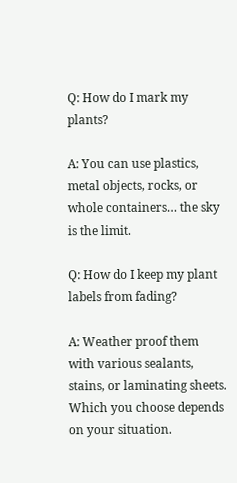Q: How do I mark my plants?

A: You can use plastics, metal objects, rocks, or whole containers… the sky is the limit.

Q: How do I keep my plant labels from fading?

A: Weather proof them with various sealants, stains, or laminating sheets. Which you choose depends on your situation.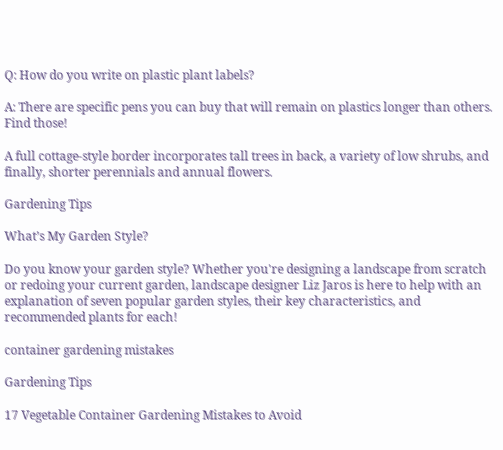Q: How do you write on plastic plant labels?

A: There are specific pens you can buy that will remain on plastics longer than others. Find those!

A full cottage-style border incorporates tall trees in back, a variety of low shrubs, and finally, shorter perennials and annual flowers.

Gardening Tips

What’s My Garden Style?

Do you know your garden style? Whether you're designing a landscape from scratch or redoing your current garden, landscape designer Liz Jaros is here to help with an explanation of seven popular garden styles, their key characteristics, and recommended plants for each!

container gardening mistakes

Gardening Tips

17 Vegetable Container Gardening Mistakes to Avoid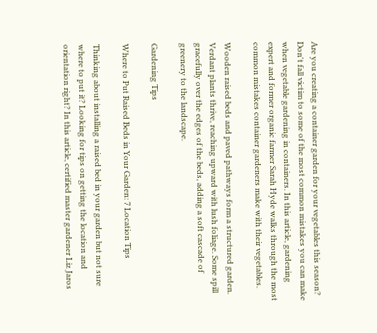Are you creating a container garden for your vegetables this season? Don't fall victim to some of the most common mistakes you can make when vegetable gardening in containers. In this article, gardening expert and former organic farmer Sarah Hyde walks through the most common mistakes container gardeners make with their vegetables.

Wooden raised beds and paved pathways form a structured garden. Verdant plants thrive, reaching upward with lush foliage. Some spill gracefully over the edges of the beds, adding a soft cascade of greenery to the landscape.

Gardening Tips

Where to Put Raised Beds in Your Garden: 7 Location Tips

Thinking about installing a raised bed in your garden but not sure where to put it? Looking for tips on getting the location and orientation right? In this article, certified master gardener Liz Jaros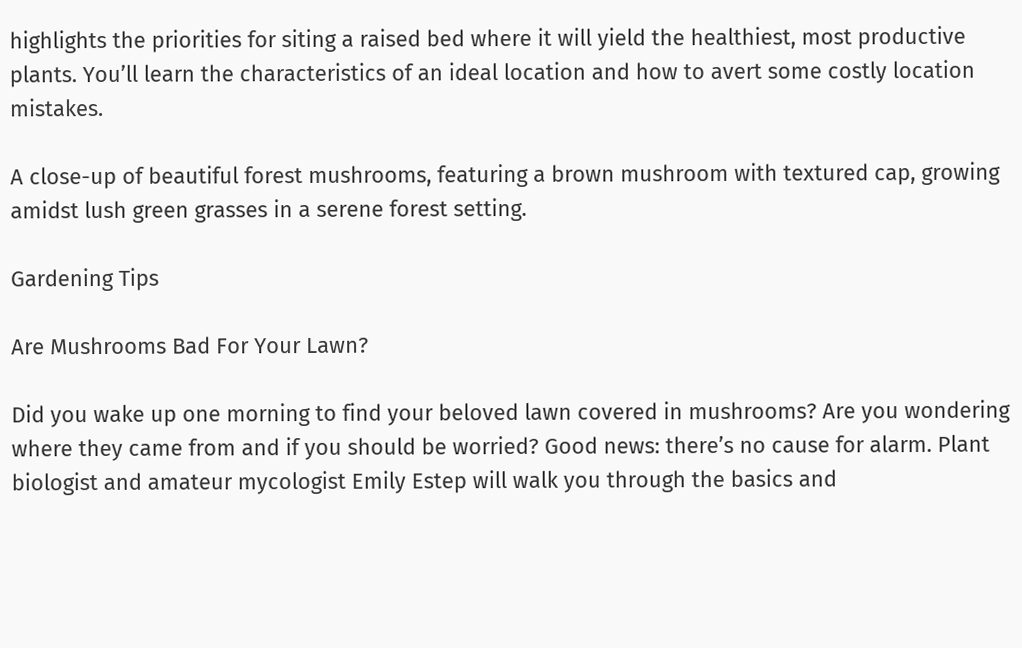highlights the priorities for siting a raised bed where it will yield the healthiest, most productive plants. You’ll learn the characteristics of an ideal location and how to avert some costly location mistakes.

A close-up of beautiful forest mushrooms, featuring a brown mushroom with textured cap, growing amidst lush green grasses in a serene forest setting.

Gardening Tips

Are Mushrooms Bad For Your Lawn?

Did you wake up one morning to find your beloved lawn covered in mushrooms? Are you wondering where they came from and if you should be worried? Good news: there’s no cause for alarm. Plant biologist and amateur mycologist Emily Estep will walk you through the basics and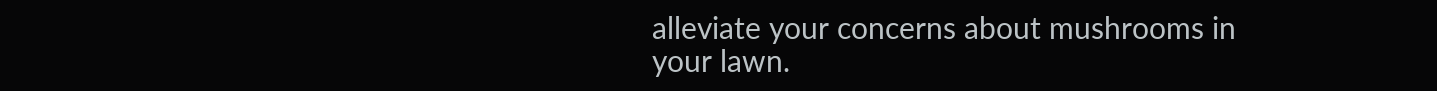alleviate your concerns about mushrooms in your lawn.